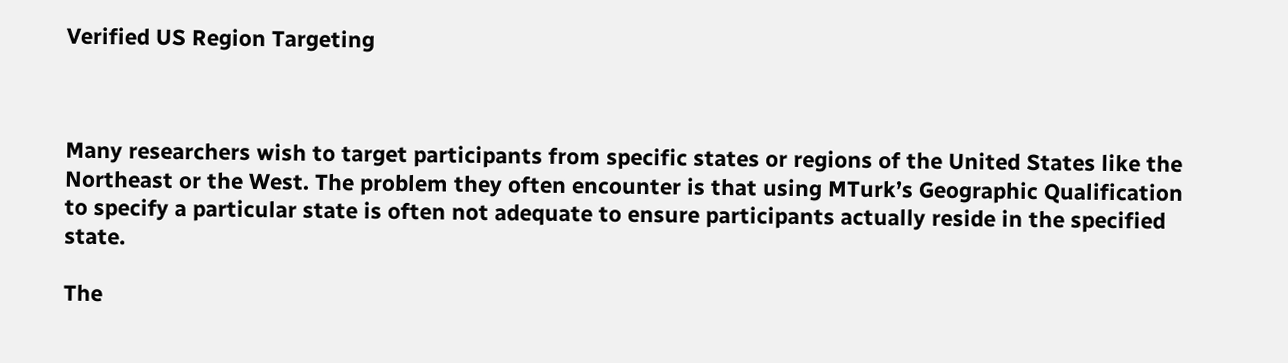Verified US Region Targeting



Many researchers wish to target participants from specific states or regions of the United States like the Northeast or the West. The problem they often encounter is that using MTurk’s Geographic Qualification to specify a particular state is often not adequate to ensure participants actually reside in the specified state.

The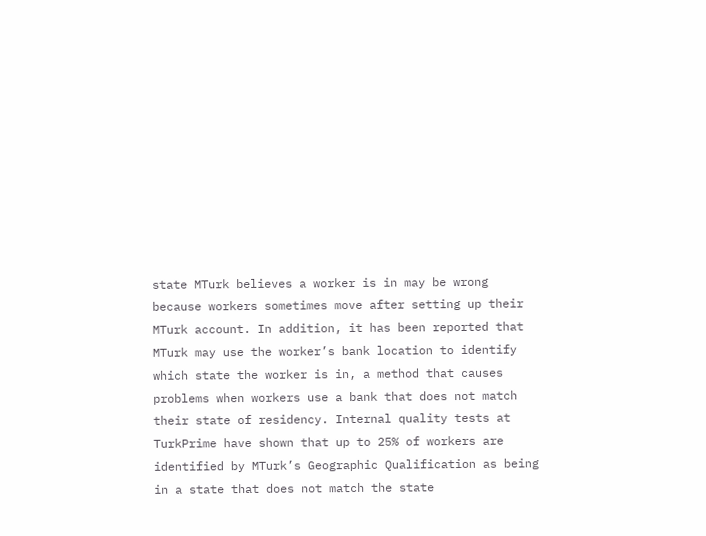state MTurk believes a worker is in may be wrong because workers sometimes move after setting up their MTurk account. In addition, it has been reported that MTurk may use the worker’s bank location to identify which state the worker is in, a method that causes problems when workers use a bank that does not match their state of residency. Internal quality tests at TurkPrime have shown that up to 25% of workers are identified by MTurk’s Geographic Qualification as being in a state that does not match the state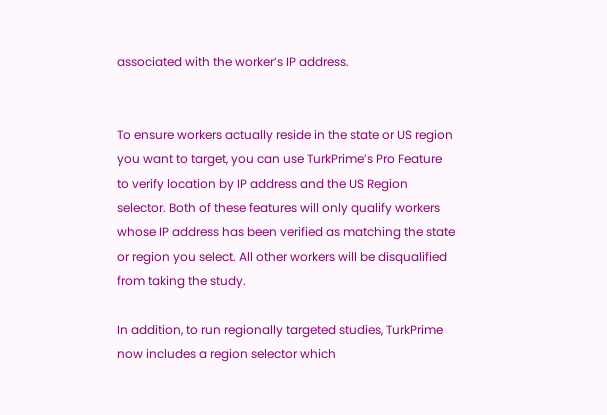associated with the worker’s IP address.


To ensure workers actually reside in the state or US region you want to target, you can use TurkPrime’s Pro Feature to verify location by IP address and the US Region selector. Both of these features will only qualify workers whose IP address has been verified as matching the state or region you select. All other workers will be disqualified from taking the study.

In addition, to run regionally targeted studies, TurkPrime now includes a region selector which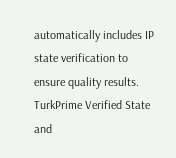automatically includes IP state verification to ensure quality results. TurkPrime Verified State and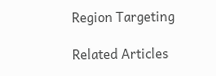Region Targeting

Related Articles